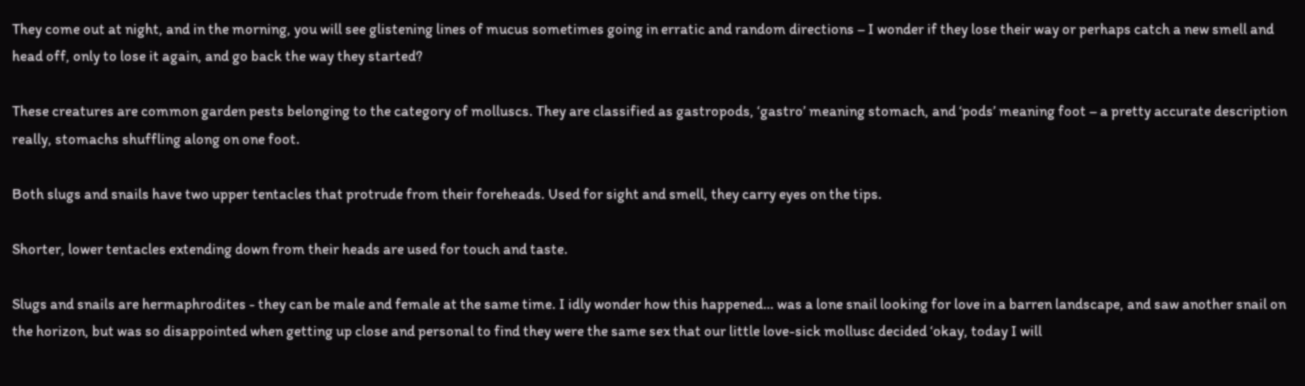They come out at night, and in the morning, you will see glistening lines of mucus sometimes going in erratic and random directions – I wonder if they lose their way or perhaps catch a new smell and head off, only to lose it again, and go back the way they started?

These creatures are common garden pests belonging to the category of molluscs. They are classified as gastropods, ‘gastro’ meaning stomach, and ‘pods’ meaning foot – a pretty accurate description really, stomachs shuffling along on one foot.

Both slugs and snails have two upper tentacles that protrude from their foreheads. Used for sight and smell, they carry eyes on the tips.

Shorter, lower tentacles extending down from their heads are used for touch and taste.

Slugs and snails are hermaphrodites - they can be male and female at the same time. I idly wonder how this happened… was a lone snail looking for love in a barren landscape, and saw another snail on the horizon, but was so disappointed when getting up close and personal to find they were the same sex that our little love-sick mollusc decided ‘okay, today I will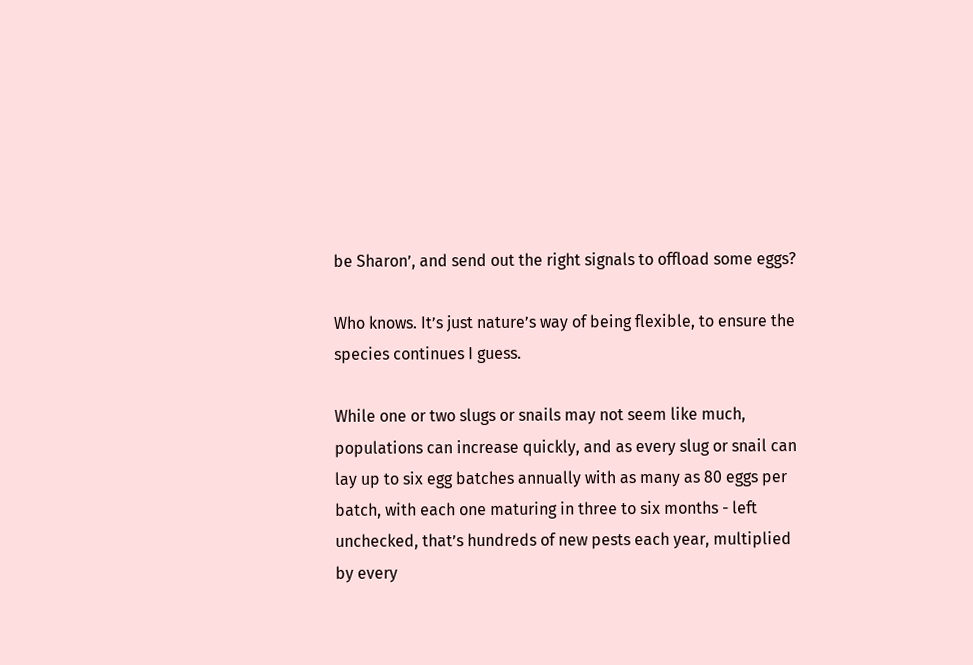be Sharon’, and send out the right signals to offload some eggs?

Who knows. It’s just nature’s way of being flexible, to ensure the species continues I guess.

While one or two slugs or snails may not seem like much, populations can increase quickly, and as every slug or snail can lay up to six egg batches annually with as many as 80 eggs per batch, with each one maturing in three to six months - left unchecked, that’s hundreds of new pests each year, multiplied by every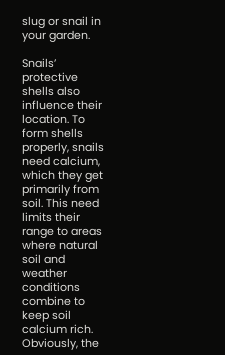slug or snail in your garden.

Snails’ protective shells also influence their location. To form shells properly, snails need calcium, which they get primarily from soil. This need limits their range to areas where natural soil and weather conditions combine to keep soil calcium rich. Obviously, the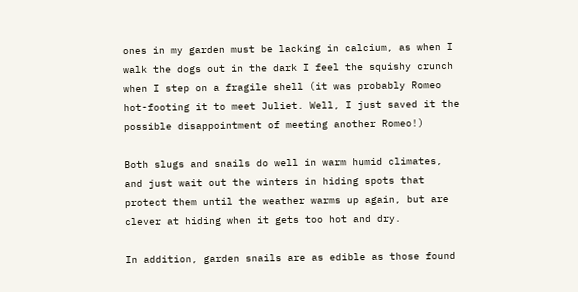ones in my garden must be lacking in calcium, as when I walk the dogs out in the dark I feel the squishy crunch when I step on a fragile shell (it was probably Romeo hot-footing it to meet Juliet. Well, I just saved it the possible disappointment of meeting another Romeo!)

Both slugs and snails do well in warm humid climates, and just wait out the winters in hiding spots that protect them until the weather warms up again, but are clever at hiding when it gets too hot and dry.

In addition, garden snails are as edible as those found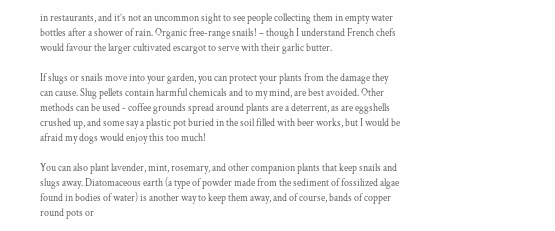in restaurants, and it’s not an uncommon sight to see people collecting them in empty water bottles after a shower of rain. Organic free-range snails! – though I understand French chefs would favour the larger cultivated escargot to serve with their garlic butter.

If slugs or snails move into your garden, you can protect your plants from the damage they can cause. Slug pellets contain harmful chemicals and to my mind, are best avoided. Other methods can be used - coffee grounds spread around plants are a deterrent, as are eggshells crushed up, and some say a plastic pot buried in the soil filled with beer works, but I would be afraid my dogs would enjoy this too much!

You can also plant lavender, mint, rosemary, and other companion plants that keep snails and slugs away. Diatomaceous earth (a type of powder made from the sediment of fossilized algae found in bodies of water) is another way to keep them away, and of course, bands of copper round pots or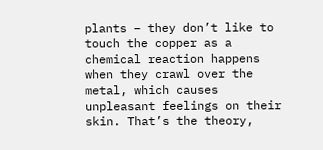plants – they don’t like to touch the copper as a chemical reaction happens when they crawl over the metal, which causes unpleasant feelings on their skin. That’s the theory,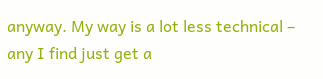anyway. My way is a lot less technical – any I find just get a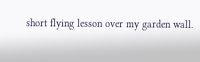short flying lesson over my garden wall.